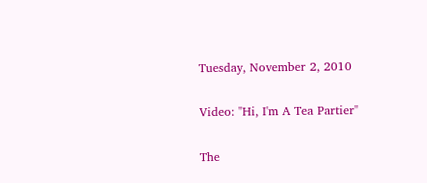Tuesday, November 2, 2010

Video: "Hi, I'm A Tea Partier"

The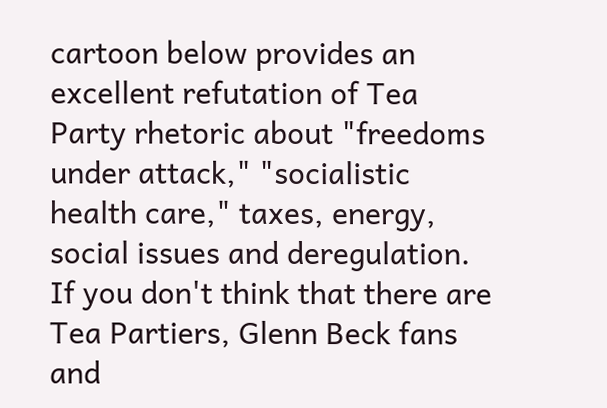cartoon below provides an excellent refutation of Tea Party rhetoric about "freedoms under attack," "socialistic health care," taxes, energy, social issues and deregulation. If you don't think that there are Tea Partiers, Glenn Beck fans and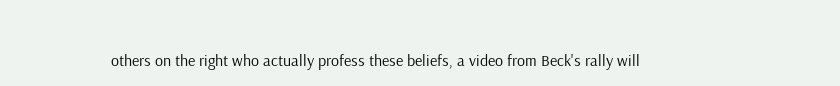others on the right who actually profess these beliefs, a video from Beck's rally will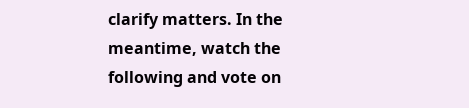clarify matters. In the meantime, watch the following and vote on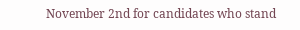November 2nd for candidates who stand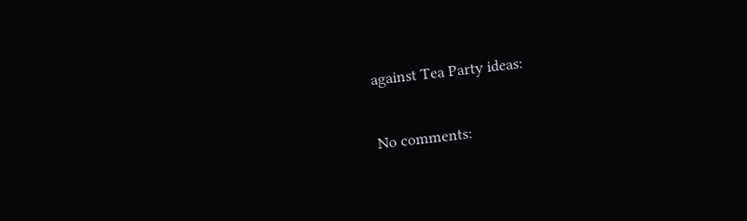against Tea Party ideas:

No comments: